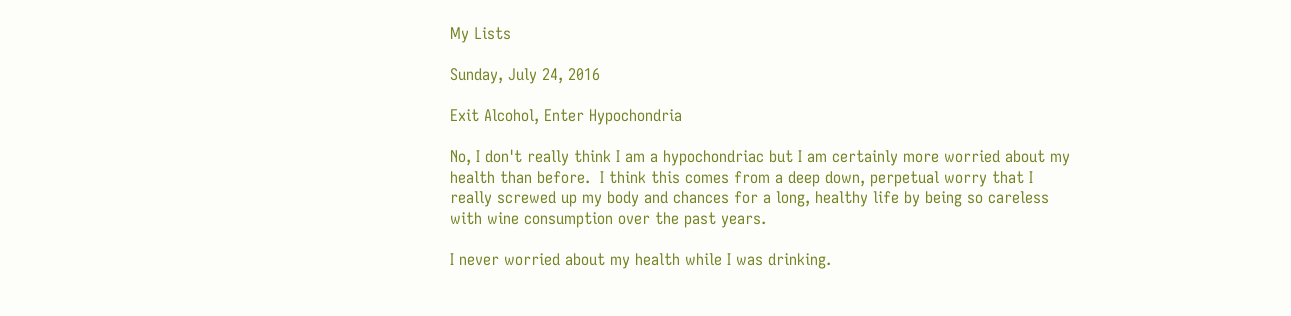My Lists

Sunday, July 24, 2016

Exit Alcohol, Enter Hypochondria

No, I don't really think I am a hypochondriac but I am certainly more worried about my health than before.  I think this comes from a deep down, perpetual worry that I really screwed up my body and chances for a long, healthy life by being so careless with wine consumption over the past years.

I never worried about my health while I was drinking.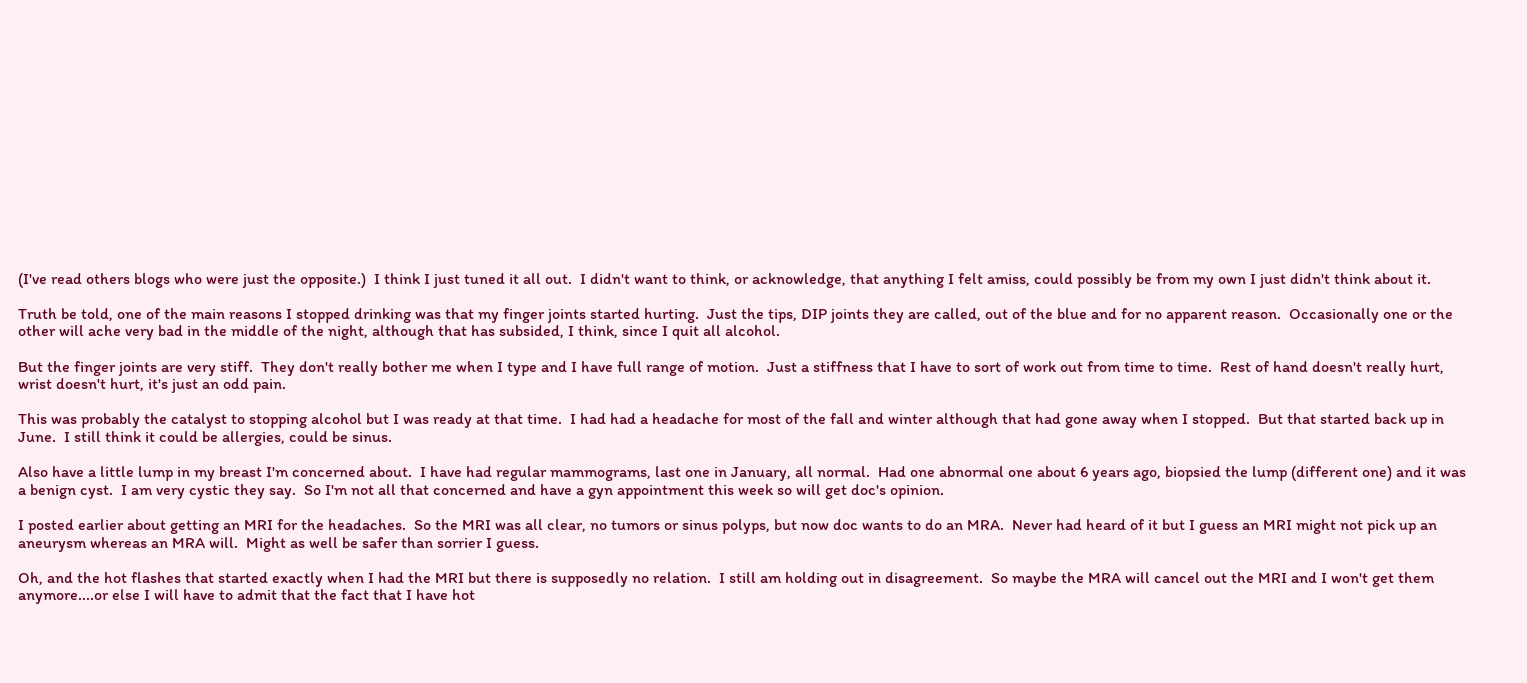(I've read others blogs who were just the opposite.)  I think I just tuned it all out.  I didn't want to think, or acknowledge, that anything I felt amiss, could possibly be from my own I just didn't think about it.

Truth be told, one of the main reasons I stopped drinking was that my finger joints started hurting.  Just the tips, DIP joints they are called, out of the blue and for no apparent reason.  Occasionally one or the other will ache very bad in the middle of the night, although that has subsided, I think, since I quit all alcohol.

But the finger joints are very stiff.  They don't really bother me when I type and I have full range of motion.  Just a stiffness that I have to sort of work out from time to time.  Rest of hand doesn't really hurt, wrist doesn't hurt, it's just an odd pain.

This was probably the catalyst to stopping alcohol but I was ready at that time.  I had had a headache for most of the fall and winter although that had gone away when I stopped.  But that started back up in June.  I still think it could be allergies, could be sinus.

Also have a little lump in my breast I'm concerned about.  I have had regular mammograms, last one in January, all normal.  Had one abnormal one about 6 years ago, biopsied the lump (different one) and it was a benign cyst.  I am very cystic they say.  So I'm not all that concerned and have a gyn appointment this week so will get doc's opinion.

I posted earlier about getting an MRI for the headaches.  So the MRI was all clear, no tumors or sinus polyps, but now doc wants to do an MRA.  Never had heard of it but I guess an MRI might not pick up an aneurysm whereas an MRA will.  Might as well be safer than sorrier I guess.

Oh, and the hot flashes that started exactly when I had the MRI but there is supposedly no relation.  I still am holding out in disagreement.  So maybe the MRA will cancel out the MRI and I won't get them anymore....or else I will have to admit that the fact that I have hot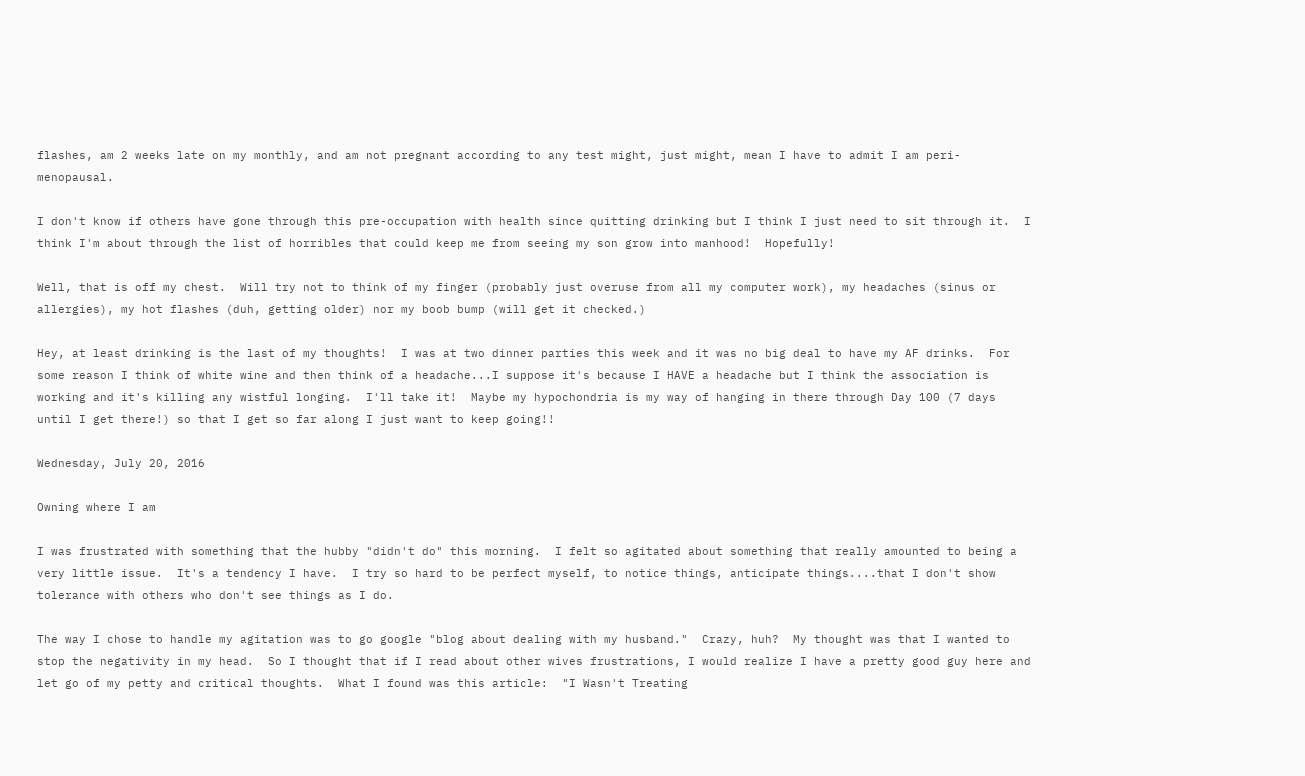flashes, am 2 weeks late on my monthly, and am not pregnant according to any test might, just might, mean I have to admit I am peri-menopausal.

I don't know if others have gone through this pre-occupation with health since quitting drinking but I think I just need to sit through it.  I think I'm about through the list of horribles that could keep me from seeing my son grow into manhood!  Hopefully!

Well, that is off my chest.  Will try not to think of my finger (probably just overuse from all my computer work), my headaches (sinus or allergies), my hot flashes (duh, getting older) nor my boob bump (will get it checked.)

Hey, at least drinking is the last of my thoughts!  I was at two dinner parties this week and it was no big deal to have my AF drinks.  For some reason I think of white wine and then think of a headache...I suppose it's because I HAVE a headache but I think the association is working and it's killing any wistful longing.  I'll take it!  Maybe my hypochondria is my way of hanging in there through Day 100 (7 days until I get there!) so that I get so far along I just want to keep going!!

Wednesday, July 20, 2016

Owning where I am

I was frustrated with something that the hubby "didn't do" this morning.  I felt so agitated about something that really amounted to being a very little issue.  It's a tendency I have.  I try so hard to be perfect myself, to notice things, anticipate things....that I don't show tolerance with others who don't see things as I do.

The way I chose to handle my agitation was to go google "blog about dealing with my husband."  Crazy, huh?  My thought was that I wanted to stop the negativity in my head.  So I thought that if I read about other wives frustrations, I would realize I have a pretty good guy here and let go of my petty and critical thoughts.  What I found was this article:  "I Wasn't Treating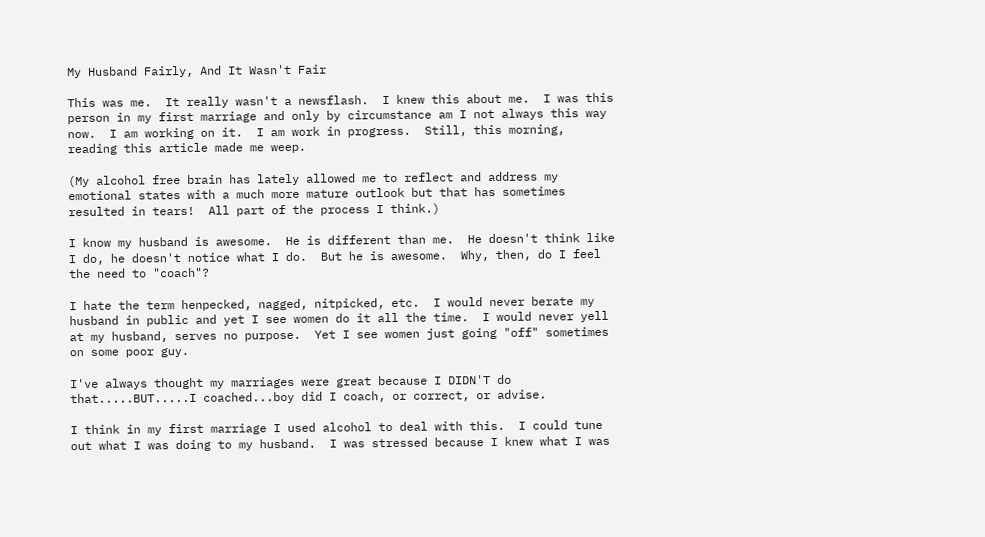My Husband Fairly, And It Wasn't Fair

This was me.  It really wasn't a newsflash.  I knew this about me.  I was this person in my first marriage and only by circumstance am I not always this way now.  I am working on it.  I am work in progress.  Still, this morning, reading this article made me weep.

(My alcohol free brain has lately allowed me to reflect and address my emotional states with a much more mature outlook but that has sometimes resulted in tears!  All part of the process I think.)

I know my husband is awesome.  He is different than me.  He doesn't think like I do, he doesn't notice what I do.  But he is awesome.  Why, then, do I feel the need to "coach"?

I hate the term henpecked, nagged, nitpicked, etc.  I would never berate my husband in public and yet I see women do it all the time.  I would never yell at my husband, serves no purpose.  Yet I see women just going "off" sometimes on some poor guy.

I've always thought my marriages were great because I DIDN'T do that.....BUT.....I coached...boy did I coach, or correct, or advise.

I think in my first marriage I used alcohol to deal with this.  I could tune out what I was doing to my husband.  I was stressed because I knew what I was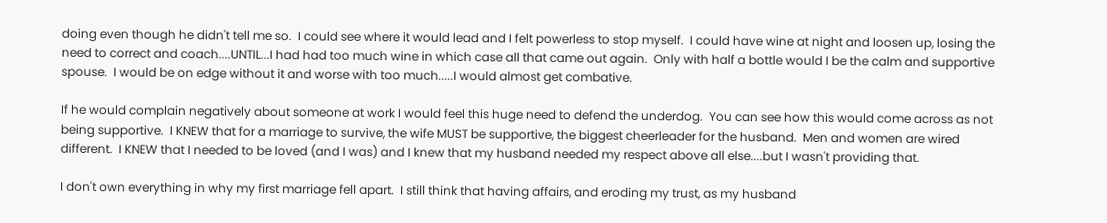doing even though he didn't tell me so.  I could see where it would lead and I felt powerless to stop myself.  I could have wine at night and loosen up, losing the need to correct and coach....UNTIL...I had had too much wine in which case all that came out again.  Only with half a bottle would I be the calm and supportive spouse.  I would be on edge without it and worse with too much.....I would almost get combative.

If he would complain negatively about someone at work I would feel this huge need to defend the underdog.  You can see how this would come across as not being supportive.  I KNEW that for a marriage to survive, the wife MUST be supportive, the biggest cheerleader for the husband.  Men and women are wired different.  I KNEW that I needed to be loved (and I was) and I knew that my husband needed my respect above all else....but I wasn't providing that.

I don't own everything in why my first marriage fell apart.  I still think that having affairs, and eroding my trust, as my husband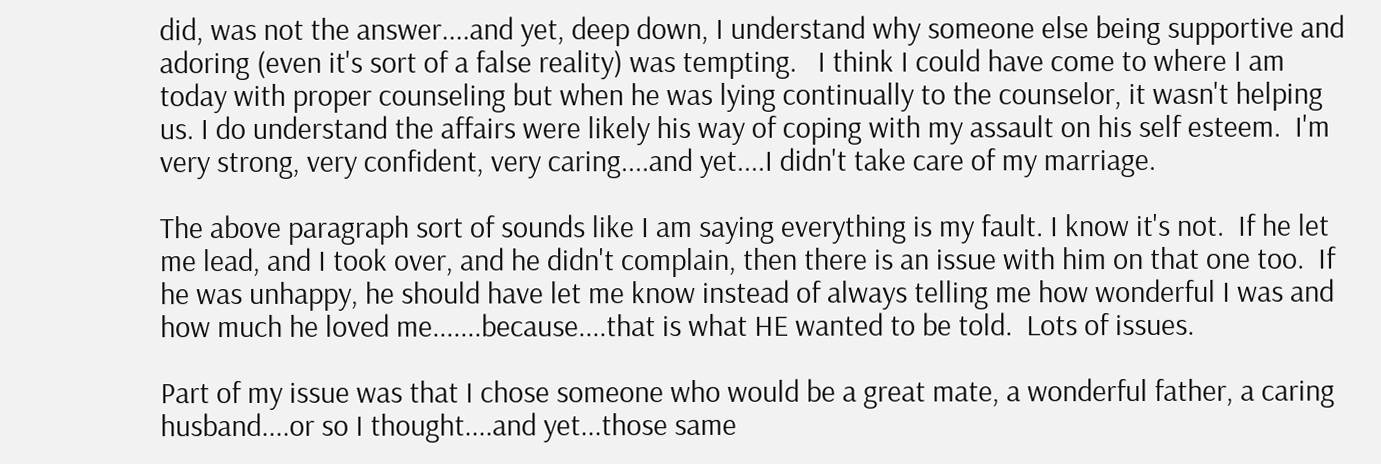did, was not the answer....and yet, deep down, I understand why someone else being supportive and adoring (even it's sort of a false reality) was tempting.   I think I could have come to where I am today with proper counseling but when he was lying continually to the counselor, it wasn't helping us. I do understand the affairs were likely his way of coping with my assault on his self esteem.  I'm very strong, very confident, very caring....and yet....I didn't take care of my marriage.

The above paragraph sort of sounds like I am saying everything is my fault. I know it's not.  If he let me lead, and I took over, and he didn't complain, then there is an issue with him on that one too.  If he was unhappy, he should have let me know instead of always telling me how wonderful I was and how much he loved me.......because....that is what HE wanted to be told.  Lots of issues.

Part of my issue was that I chose someone who would be a great mate, a wonderful father, a caring husband....or so I thought....and yet...those same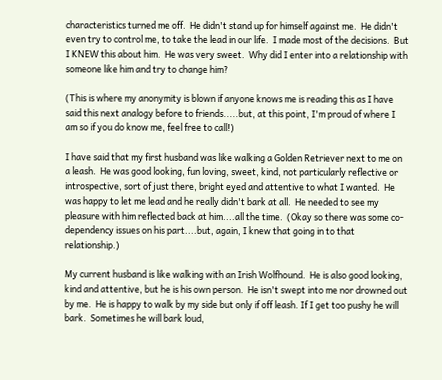characteristics turned me off.  He didn't stand up for himself against me.  He didn't even try to control me, to take the lead in our life.  I made most of the decisions.  But I KNEW this about him.  He was very sweet.  Why did I enter into a relationship with someone like him and try to change him?

(This is where my anonymity is blown if anyone knows me is reading this as I have said this next analogy before to friends.....but, at this point, I'm proud of where I am so if you do know me, feel free to call!)

I have said that my first husband was like walking a Golden Retriever next to me on a leash.  He was good looking, fun loving, sweet, kind, not particularly reflective or introspective, sort of just there, bright eyed and attentive to what I wanted.  He was happy to let me lead and he really didn't bark at all.  He needed to see my pleasure with him reflected back at him....all the time.  (Okay so there was some co-dependency issues on his part....but, again, I knew that going in to that relationship.)

My current husband is like walking with an Irish Wolfhound.  He is also good looking, kind and attentive, but he is his own person.  He isn't swept into me nor drowned out by me.  He is happy to walk by my side but only if off leash. If I get too pushy he will bark.  Sometimes he will bark loud,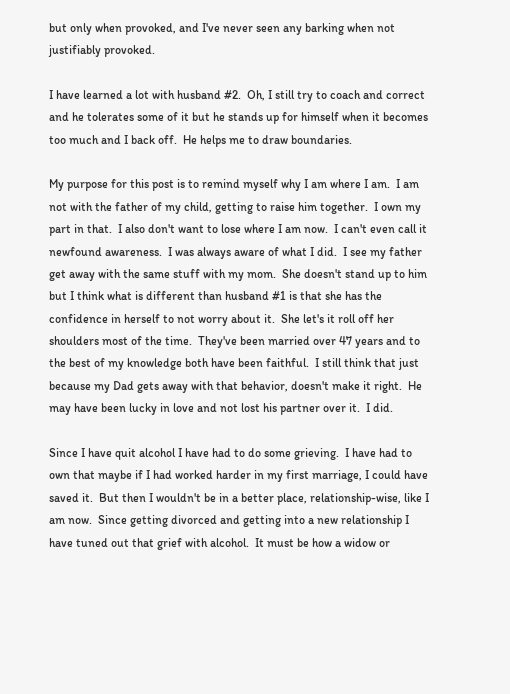but only when provoked, and I've never seen any barking when not justifiably provoked.

I have learned a lot with husband #2.  Oh, I still try to coach and correct and he tolerates some of it but he stands up for himself when it becomes too much and I back off.  He helps me to draw boundaries.

My purpose for this post is to remind myself why I am where I am.  I am not with the father of my child, getting to raise him together.  I own my part in that.  I also don't want to lose where I am now.  I can't even call it newfound awareness.  I was always aware of what I did.  I see my father get away with the same stuff with my mom.  She doesn't stand up to him but I think what is different than husband #1 is that she has the confidence in herself to not worry about it.  She let's it roll off her shoulders most of the time.  They've been married over 47 years and to the best of my knowledge both have been faithful.  I still think that just because my Dad gets away with that behavior, doesn't make it right.  He may have been lucky in love and not lost his partner over it.  I did.

Since I have quit alcohol I have had to do some grieving.  I have had to own that maybe if I had worked harder in my first marriage, I could have saved it.  But then I wouldn't be in a better place, relationship-wise, like I am now.  Since getting divorced and getting into a new relationship I have tuned out that grief with alcohol.  It must be how a widow or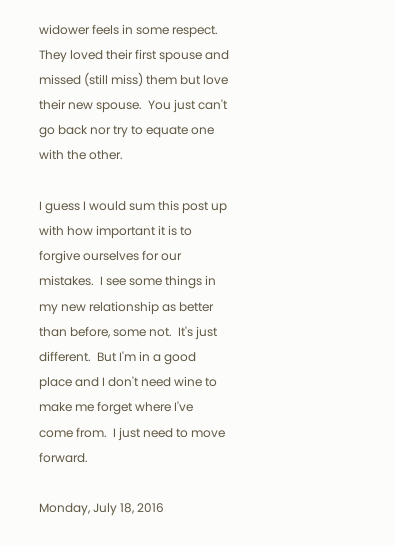widower feels in some respect.  They loved their first spouse and missed (still miss) them but love their new spouse.  You just can't go back nor try to equate one with the other.

I guess I would sum this post up with how important it is to forgive ourselves for our mistakes.  I see some things in my new relationship as better than before, some not.  It's just different.  But I'm in a good place and I don't need wine to make me forget where I've come from.  I just need to move forward.

Monday, July 18, 2016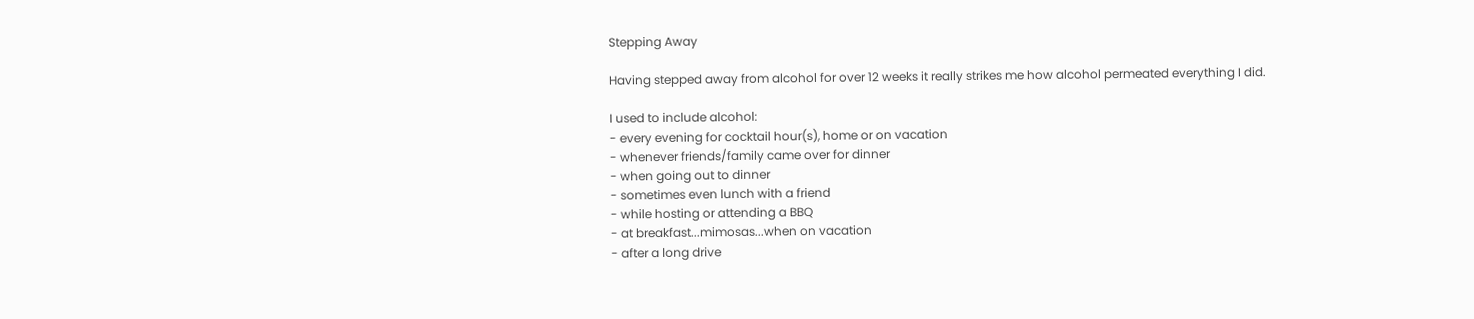Stepping Away

Having stepped away from alcohol for over 12 weeks it really strikes me how alcohol permeated everything I did.

I used to include alcohol:
- every evening for cocktail hour(s), home or on vacation
- whenever friends/family came over for dinner
- when going out to dinner
- sometimes even lunch with a friend
- while hosting or attending a BBQ
- at breakfast...mimosas...when on vacation
- after a long drive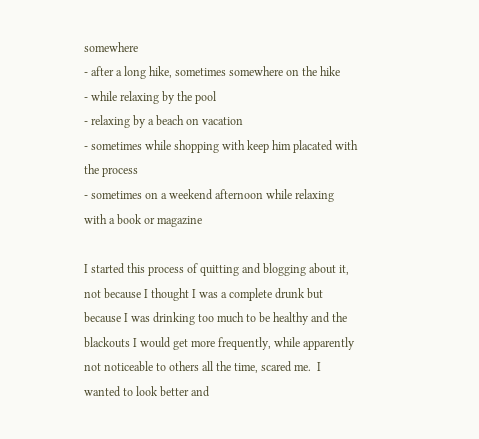somewhere
- after a long hike, sometimes somewhere on the hike
- while relaxing by the pool
- relaxing by a beach on vacation
- sometimes while shopping with keep him placated with the process
- sometimes on a weekend afternoon while relaxing with a book or magazine

I started this process of quitting and blogging about it, not because I thought I was a complete drunk but because I was drinking too much to be healthy and the blackouts I would get more frequently, while apparently not noticeable to others all the time, scared me.  I wanted to look better and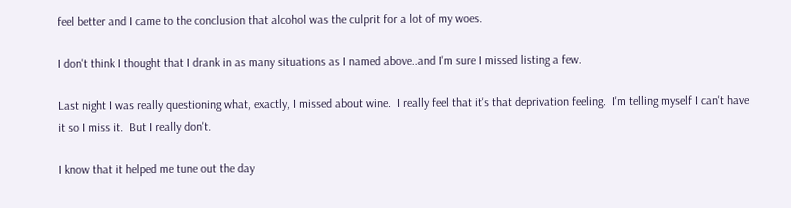feel better and I came to the conclusion that alcohol was the culprit for a lot of my woes.

I don't think I thought that I drank in as many situations as I named above..and I'm sure I missed listing a few.

Last night I was really questioning what, exactly, I missed about wine.  I really feel that it's that deprivation feeling.  I'm telling myself I can't have it so I miss it.  But I really don't.

I know that it helped me tune out the day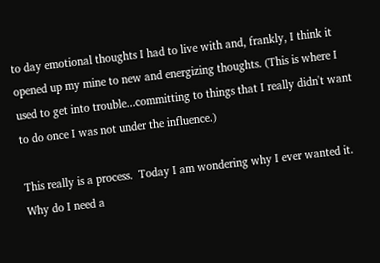to day emotional thoughts I had to live with and, frankly, I think it opened up my mine to new and energizing thoughts. (This is where I used to get into trouble...committing to things that I really didn't want to do once I was not under the influence.)

This really is a process.  Today I am wondering why I ever wanted it.  Why do I need a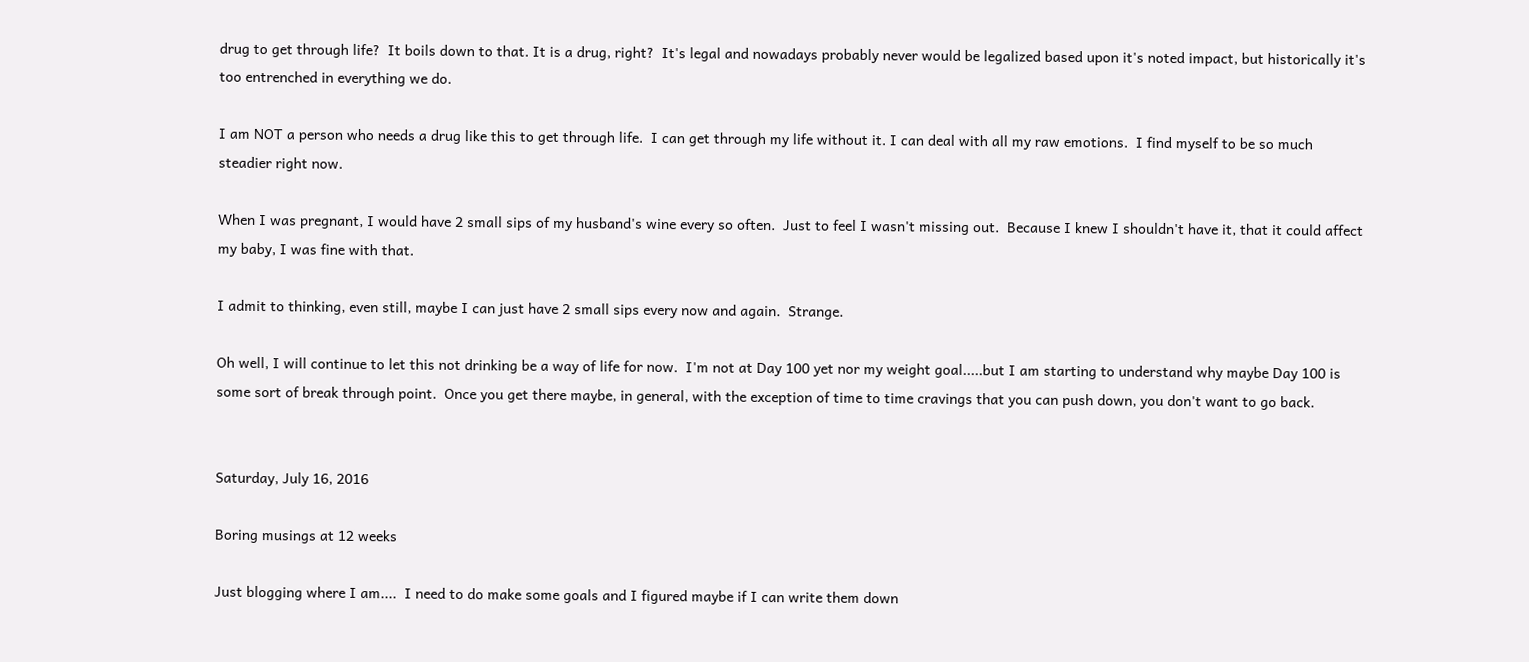drug to get through life?  It boils down to that. It is a drug, right?  It's legal and nowadays probably never would be legalized based upon it's noted impact, but historically it's too entrenched in everything we do.

I am NOT a person who needs a drug like this to get through life.  I can get through my life without it. I can deal with all my raw emotions.  I find myself to be so much steadier right now.

When I was pregnant, I would have 2 small sips of my husband's wine every so often.  Just to feel I wasn't missing out.  Because I knew I shouldn't have it, that it could affect my baby, I was fine with that.

I admit to thinking, even still, maybe I can just have 2 small sips every now and again.  Strange.

Oh well, I will continue to let this not drinking be a way of life for now.  I'm not at Day 100 yet nor my weight goal.....but I am starting to understand why maybe Day 100 is some sort of break through point.  Once you get there maybe, in general, with the exception of time to time cravings that you can push down, you don't want to go back.


Saturday, July 16, 2016

Boring musings at 12 weeks

Just blogging where I am....  I need to do make some goals and I figured maybe if I can write them down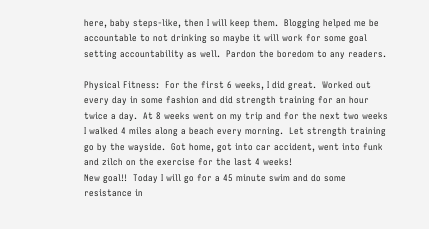here, baby steps-like, then I will keep them.  Blogging helped me be accountable to not drinking so maybe it will work for some goal setting accountability as well.  Pardon the boredom to any readers.

Physical Fitness:  For the first 6 weeks, I did great.  Worked out every day in some fashion and did strength training for an hour twice a day.  At 8 weeks went on my trip and for the next two weeks I walked 4 miles along a beach every morning.  Let strength training go by the wayside.  Got home, got into car accident, went into funk and zilch on the exercise for the last 4 weeks!
New goal!!  Today I will go for a 45 minute swim and do some resistance in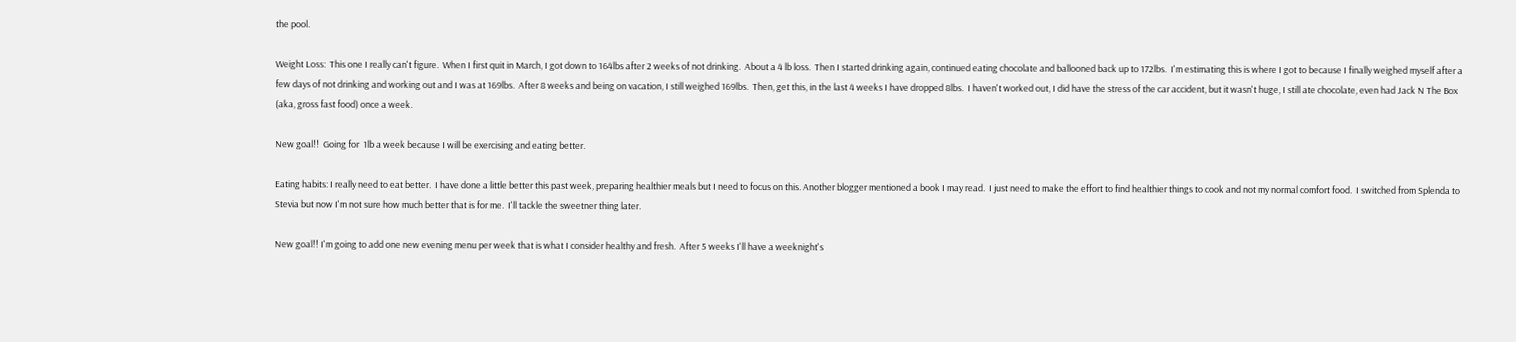the pool.

Weight Loss:  This one I really can't figure.  When I first quit in March, I got down to 164lbs after 2 weeks of not drinking.  About a 4 lb loss.  Then I started drinking again, continued eating chocolate and ballooned back up to 172lbs.  I'm estimating this is where I got to because I finally weighed myself after a few days of not drinking and working out and I was at 169lbs.  After 8 weeks and being on vacation, I still weighed 169lbs.  Then, get this, in the last 4 weeks I have dropped 8lbs.  I haven't worked out, I did have the stress of the car accident, but it wasn't huge, I still ate chocolate, even had Jack N The Box (aka, gross fast food) once a week.

New goal!!  Going for  1lb a week because I will be exercising and eating better.

Eating habits: I really need to eat better.  I have done a little better this past week, preparing healthier meals but I need to focus on this. Another blogger mentioned a book I may read.  I just need to make the effort to find healthier things to cook and not my normal comfort food.  I switched from Splenda to Stevia but now I'm not sure how much better that is for me.  I'll tackle the sweetner thing later.

New goal!! I'm going to add one new evening menu per week that is what I consider healthy and fresh.  After 5 weeks I'll have a weeknight's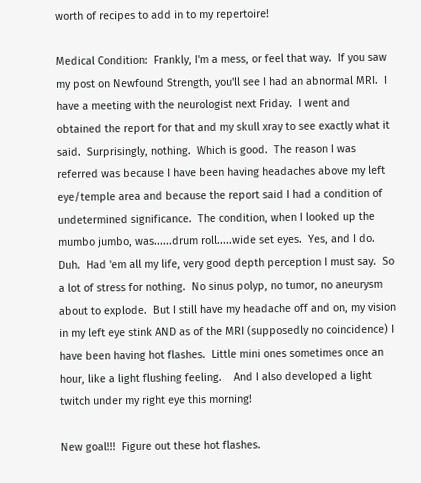worth of recipes to add in to my repertoire!

Medical Condition:  Frankly, I'm a mess, or feel that way.  If you saw my post on Newfound Strength, you'll see I had an abnormal MRI.  I have a meeting with the neurologist next Friday.  I went and obtained the report for that and my skull xray to see exactly what it said.  Surprisingly, nothing.  Which is good.  The reason I was referred was because I have been having headaches above my left eye/temple area and because the report said I had a condition of undetermined significance.  The condition, when I looked up the mumbo jumbo, was......drum roll.....wide set eyes.  Yes, and I do.  Duh.  Had 'em all my life, very good depth perception I must say.  So a lot of stress for nothing.  No sinus polyp, no tumor, no aneurysm about to explode.  But I still have my headache off and on, my vision in my left eye stink AND as of the MRI (supposedly no coincidence) I have been having hot flashes.  Little mini ones sometimes once an hour, like a light flushing feeling.    And I also developed a light twitch under my right eye this morning!

New goal!!!  Figure out these hot flashes.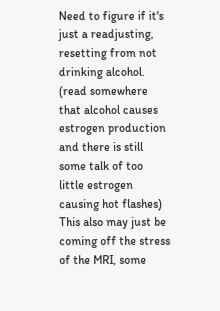Need to figure if it's just a readjusting, resetting from not drinking alcohol. (read somewhere that alcohol causes estrogen production and there is still some talk of too little estrogen causing hot flashes)  This also may just be coming off the stress of the MRI, some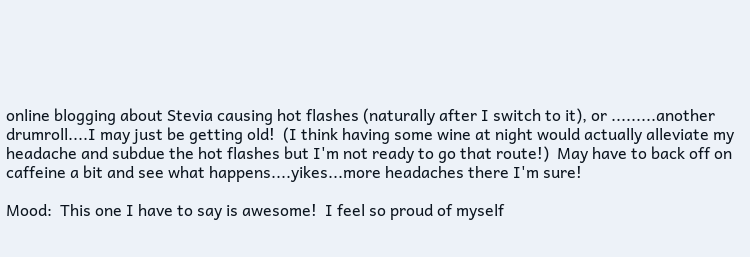online blogging about Stevia causing hot flashes (naturally after I switch to it), or .........another drumroll....I may just be getting old!  (I think having some wine at night would actually alleviate my headache and subdue the hot flashes but I'm not ready to go that route!)  May have to back off on caffeine a bit and see what happens....yikes...more headaches there I'm sure!

Mood:  This one I have to say is awesome!  I feel so proud of myself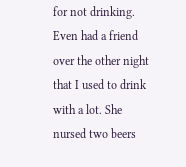for not drinking.  Even had a friend over the other night that I used to drink with a lot. She nursed two beers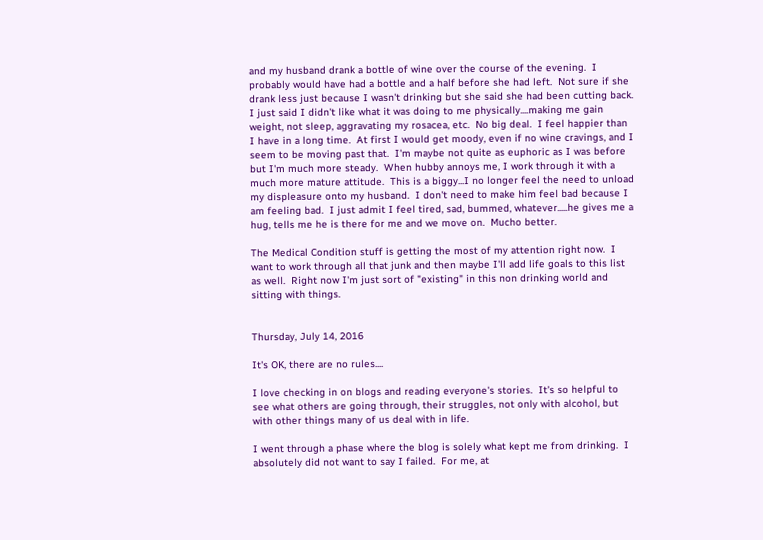and my husband drank a bottle of wine over the course of the evening.  I probably would have had a bottle and a half before she had left.  Not sure if she drank less just because I wasn't drinking but she said she had been cutting back.  I just said I didn't like what it was doing to me physically....making me gain weight, not sleep, aggravating my rosacea, etc.  No big deal.  I feel happier than I have in a long time.  At first I would get moody, even if no wine cravings, and I seem to be moving past that.  I'm maybe not quite as euphoric as I was before but I'm much more steady.  When hubby annoys me, I work through it with a much more mature attitude.  This is a biggy...I no longer feel the need to unload my displeasure onto my husband.  I don't need to make him feel bad because I am feeling bad.  I just admit I feel tired, sad, bummed, whatever.....he gives me a hug, tells me he is there for me and we move on.  Mucho better.

The Medical Condition stuff is getting the most of my attention right now.  I want to work through all that junk and then maybe I'll add life goals to this list as well.  Right now I'm just sort of "existing" in this non drinking world and sitting with things.


Thursday, July 14, 2016

It's OK, there are no rules....

I love checking in on blogs and reading everyone's stories.  It's so helpful to see what others are going through, their struggles, not only with alcohol, but with other things many of us deal with in life.

I went through a phase where the blog is solely what kept me from drinking.  I absolutely did not want to say I failed.  For me, at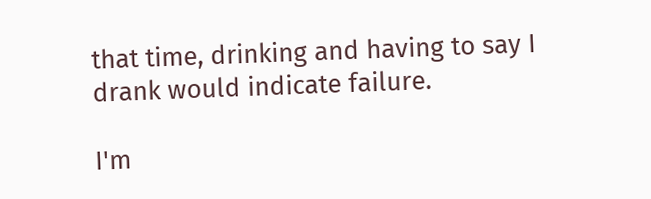that time, drinking and having to say I drank would indicate failure.

I'm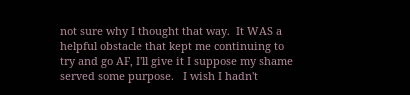not sure why I thought that way.  It WAS a helpful obstacle that kept me continuing to try and go AF, I'll give it I suppose my shame served some purpose.   I wish I hadn't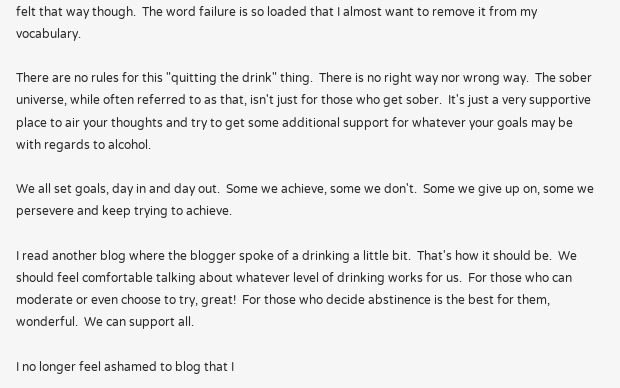felt that way though.  The word failure is so loaded that I almost want to remove it from my vocabulary.

There are no rules for this "quitting the drink" thing.  There is no right way nor wrong way.  The sober universe, while often referred to as that, isn't just for those who get sober.  It's just a very supportive place to air your thoughts and try to get some additional support for whatever your goals may be with regards to alcohol.

We all set goals, day in and day out.  Some we achieve, some we don't.  Some we give up on, some we persevere and keep trying to achieve.

I read another blog where the blogger spoke of a drinking a little bit.  That's how it should be.  We should feel comfortable talking about whatever level of drinking works for us.  For those who can moderate or even choose to try, great!  For those who decide abstinence is the best for them, wonderful.  We can support all.

I no longer feel ashamed to blog that I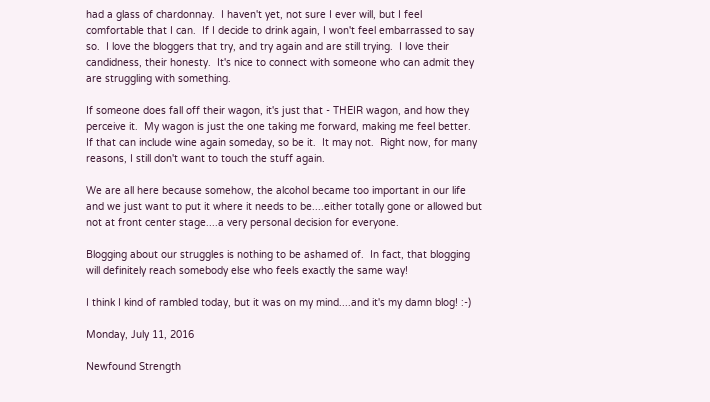had a glass of chardonnay.  I haven't yet, not sure I ever will, but I feel comfortable that I can.  If I decide to drink again, I won't feel embarrassed to say so.  I love the bloggers that try, and try again and are still trying.  I love their candidness, their honesty.  It's nice to connect with someone who can admit they are struggling with something.

If someone does fall off their wagon, it's just that - THEIR wagon, and how they perceive it.  My wagon is just the one taking me forward, making me feel better.  If that can include wine again someday, so be it.  It may not.  Right now, for many reasons, I still don't want to touch the stuff again.

We are all here because somehow, the alcohol became too important in our life and we just want to put it where it needs to be....either totally gone or allowed but not at front center stage....a very personal decision for everyone.

Blogging about our struggles is nothing to be ashamed of.  In fact, that blogging will definitely reach somebody else who feels exactly the same way!

I think I kind of rambled today, but it was on my mind....and it's my damn blog! :-)

Monday, July 11, 2016

Newfound Strength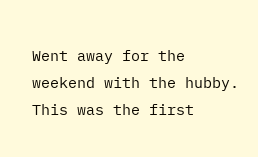Went away for the weekend with the hubby.   This was the first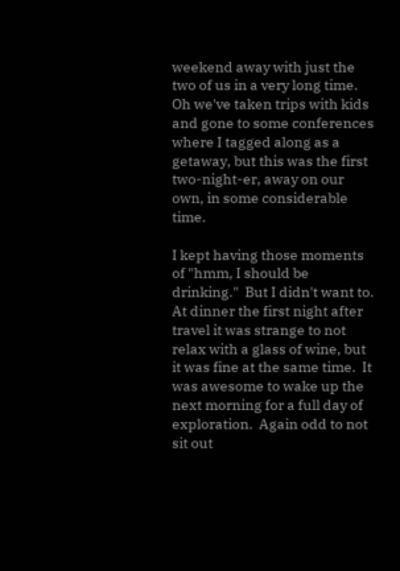weekend away with just the two of us in a very long time.  Oh we've taken trips with kids and gone to some conferences where I tagged along as a getaway, but this was the first two-night-er, away on our own, in some considerable time.

I kept having those moments of "hmm, I should be drinking."  But I didn't want to.  At dinner the first night after travel it was strange to not relax with a glass of wine, but it was fine at the same time.  It was awesome to wake up the next morning for a full day of exploration.  Again odd to not sit out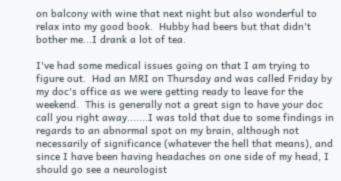on balcony with wine that next night but also wonderful to relax into my good book.  Hubby had beers but that didn't bother me...I drank a lot of tea.

I've had some medical issues going on that I am trying to figure out.  Had an MRI on Thursday and was called Friday by my doc's office as we were getting ready to leave for the weekend.  This is generally not a great sign to have your doc call you right away.......I was told that due to some findings in regards to an abnormal spot on my brain, although not necessarily of significance (whatever the hell that means), and since I have been having headaches on one side of my head, I should go see a neurologist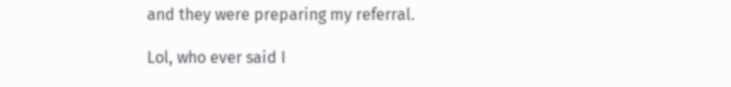and they were preparing my referral.

Lol, who ever said I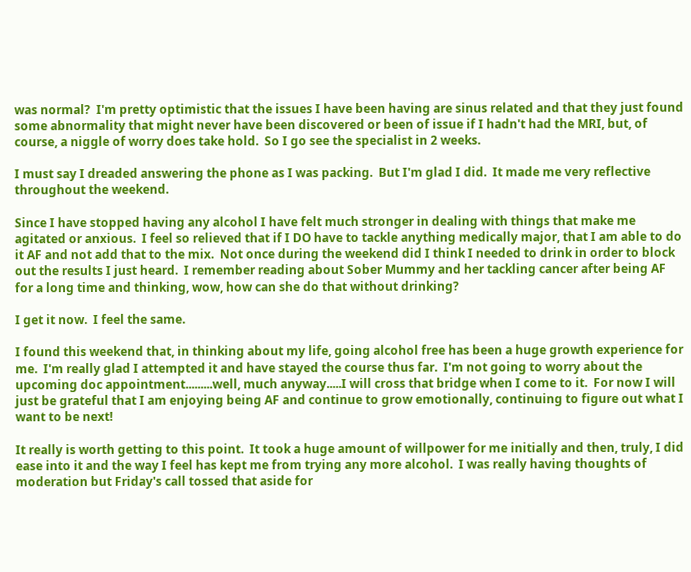was normal?  I'm pretty optimistic that the issues I have been having are sinus related and that they just found some abnormality that might never have been discovered or been of issue if I hadn't had the MRI, but, of course, a niggle of worry does take hold.  So I go see the specialist in 2 weeks.

I must say I dreaded answering the phone as I was packing.  But I'm glad I did.  It made me very reflective throughout the weekend.

Since I have stopped having any alcohol I have felt much stronger in dealing with things that make me agitated or anxious.  I feel so relieved that if I DO have to tackle anything medically major, that I am able to do it AF and not add that to the mix.  Not once during the weekend did I think I needed to drink in order to block out the results I just heard.  I remember reading about Sober Mummy and her tackling cancer after being AF for a long time and thinking, wow, how can she do that without drinking?

I get it now.  I feel the same.

I found this weekend that, in thinking about my life, going alcohol free has been a huge growth experience for me.  I'm really glad I attempted it and have stayed the course thus far.  I'm not going to worry about the upcoming doc appointment.........well, much anyway.....I will cross that bridge when I come to it.  For now I will just be grateful that I am enjoying being AF and continue to grow emotionally, continuing to figure out what I want to be next!

It really is worth getting to this point.  It took a huge amount of willpower for me initially and then, truly, I did ease into it and the way I feel has kept me from trying any more alcohol.  I was really having thoughts of moderation but Friday's call tossed that aside for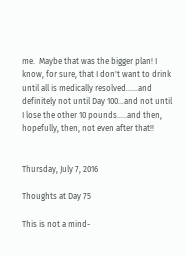me.  Maybe that was the bigger plan! I know, for sure, that I don't want to drink until all is medically resolved......and definitely not until Day 100...and not until I lose the other 10 pounds.....and then, hopefully, then, not even after that!!


Thursday, July 7, 2016

Thoughts at Day 75

This is not a mind-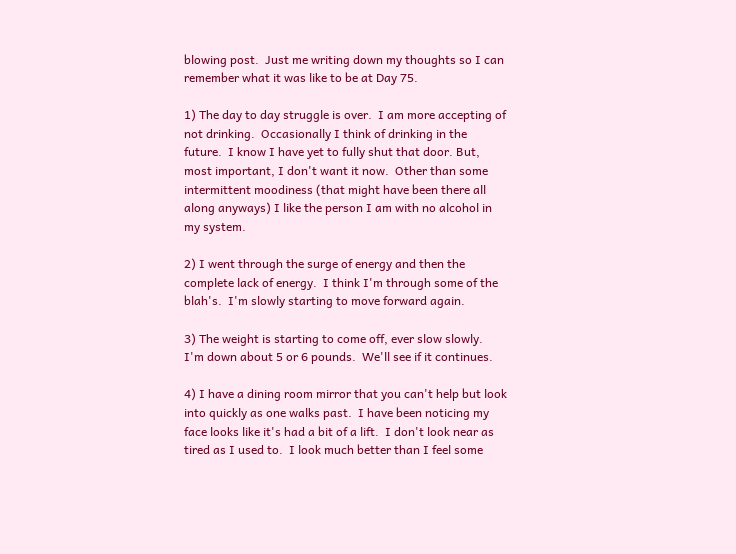blowing post.  Just me writing down my thoughts so I can remember what it was like to be at Day 75.

1) The day to day struggle is over.  I am more accepting of not drinking.  Occasionally I think of drinking in the future.  I know I have yet to fully shut that door. But, most important, I don't want it now.  Other than some intermittent moodiness (that might have been there all along anyways) I like the person I am with no alcohol in my system.

2) I went through the surge of energy and then the complete lack of energy.  I think I'm through some of the blah's.  I'm slowly starting to move forward again.

3) The weight is starting to come off, ever slow slowly.  I'm down about 5 or 6 pounds.  We'll see if it continues.

4) I have a dining room mirror that you can't help but look into quickly as one walks past.  I have been noticing my face looks like it's had a bit of a lift.  I don't look near as tired as I used to.  I look much better than I feel some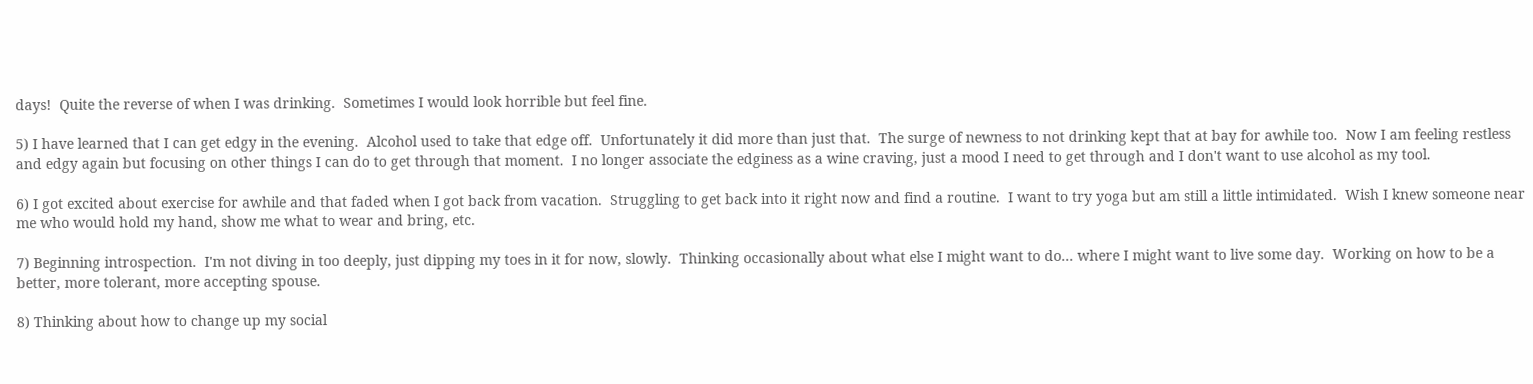days!  Quite the reverse of when I was drinking.  Sometimes I would look horrible but feel fine.

5) I have learned that I can get edgy in the evening.  Alcohol used to take that edge off.  Unfortunately it did more than just that.  The surge of newness to not drinking kept that at bay for awhile too.  Now I am feeling restless and edgy again but focusing on other things I can do to get through that moment.  I no longer associate the edginess as a wine craving, just a mood I need to get through and I don't want to use alcohol as my tool.

6) I got excited about exercise for awhile and that faded when I got back from vacation.  Struggling to get back into it right now and find a routine.  I want to try yoga but am still a little intimidated.  Wish I knew someone near me who would hold my hand, show me what to wear and bring, etc.

7) Beginning introspection.  I'm not diving in too deeply, just dipping my toes in it for now, slowly.  Thinking occasionally about what else I might want to do... where I might want to live some day.  Working on how to be a better, more tolerant, more accepting spouse.

8) Thinking about how to change up my social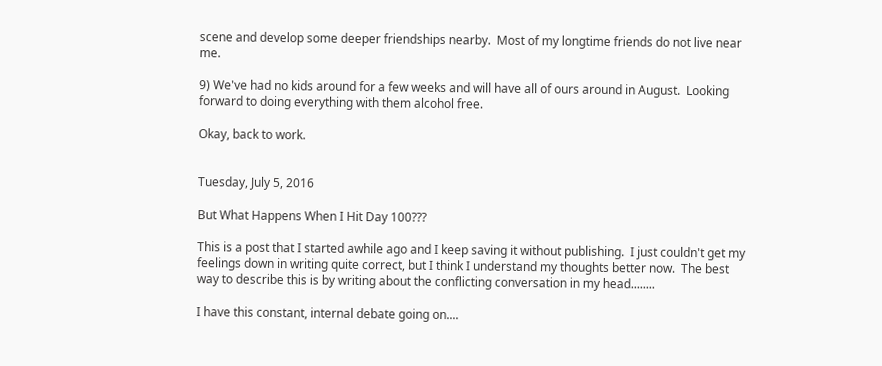scene and develop some deeper friendships nearby.  Most of my longtime friends do not live near me.

9) We've had no kids around for a few weeks and will have all of ours around in August.  Looking forward to doing everything with them alcohol free.

Okay, back to work.


Tuesday, July 5, 2016

But What Happens When I Hit Day 100???

This is a post that I started awhile ago and I keep saving it without publishing.  I just couldn't get my feelings down in writing quite correct, but I think I understand my thoughts better now.  The best way to describe this is by writing about the conflicting conversation in my head........

I have this constant, internal debate going on....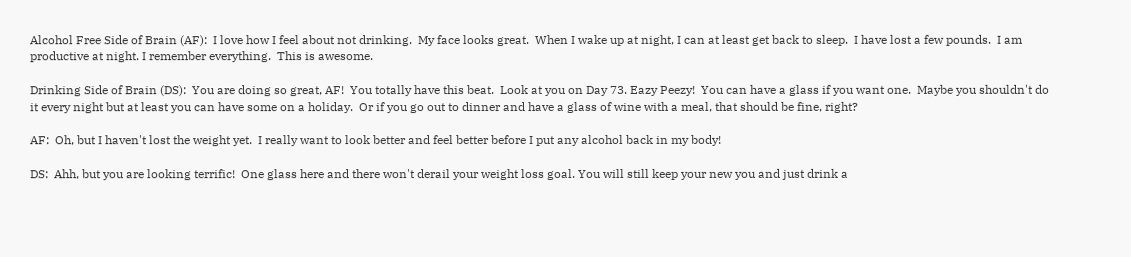Alcohol Free Side of Brain (AF):  I love how I feel about not drinking.  My face looks great.  When I wake up at night, I can at least get back to sleep.  I have lost a few pounds.  I am productive at night. I remember everything.  This is awesome.

Drinking Side of Brain (DS):  You are doing so great, AF!  You totally have this beat.  Look at you on Day 73. Eazy Peezy!  You can have a glass if you want one.  Maybe you shouldn't do it every night but at least you can have some on a holiday.  Or if you go out to dinner and have a glass of wine with a meal, that should be fine, right?

AF:  Oh, but I haven't lost the weight yet.  I really want to look better and feel better before I put any alcohol back in my body!

DS:  Ahh, but you are looking terrific!  One glass here and there won't derail your weight loss goal. You will still keep your new you and just drink a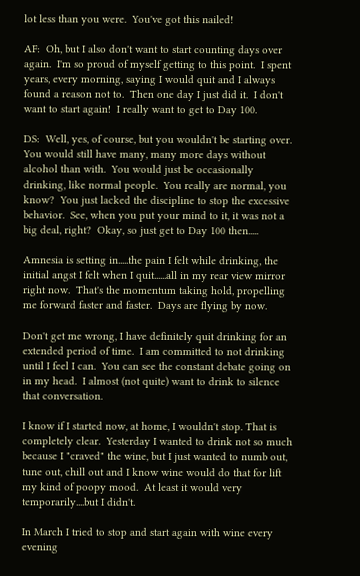lot less than you were.  You've got this nailed!

AF:  Oh, but I also don't want to start counting days over again.  I'm so proud of myself getting to this point.  I spent years, every morning, saying I would quit and I always found a reason not to.  Then one day I just did it.  I don't want to start again!  I really want to get to Day 100.

DS:  Well, yes, of course, but you wouldn't be starting over.  You would still have many, many more days without alcohol than with.  You would just be occasionally drinking, like normal people.  You really are normal, you know?  You just lacked the discipline to stop the excessive behavior.  See, when you put your mind to it, it was not a big deal, right?  Okay, so just get to Day 100 then.....

Amnesia is setting in.....the pain I felt while drinking, the initial angst I felt when I quit......all in my rear view mirror right now.  That's the momentum taking hold, propelling me forward faster and faster.  Days are flying by now.

Don't get me wrong, I have definitely quit drinking for an extended period of time.  I am committed to not drinking until I feel I can.  You can see the constant debate going on in my head.  I almost (not quite) want to drink to silence that conversation.

I know if I started now, at home, I wouldn't stop. That is completely clear.  Yesterday I wanted to drink not so much because I "craved" the wine, but I just wanted to numb out, tune out, chill out and I know wine would do that for lift my kind of poopy mood.  At least it would very temporarily....but I didn't.

In March I tried to stop and start again with wine every evening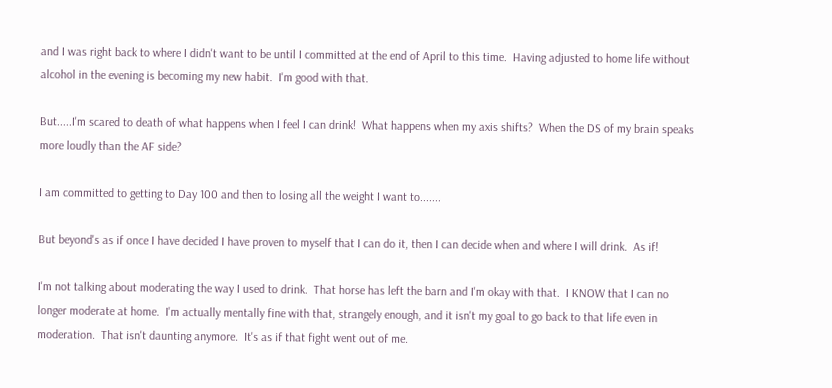and I was right back to where I didn't want to be until I committed at the end of April to this time.  Having adjusted to home life without alcohol in the evening is becoming my new habit.  I'm good with that.

But.....I'm scared to death of what happens when I feel I can drink!  What happens when my axis shifts?  When the DS of my brain speaks more loudly than the AF side?

I am committed to getting to Day 100 and then to losing all the weight I want to.......

But beyond's as if once I have decided I have proven to myself that I can do it, then I can decide when and where I will drink.  As if!

I'm not talking about moderating the way I used to drink.  That horse has left the barn and I'm okay with that.  I KNOW that I can no longer moderate at home.  I'm actually mentally fine with that, strangely enough, and it isn't my goal to go back to that life even in moderation.  That isn't daunting anymore.  It's as if that fight went out of me.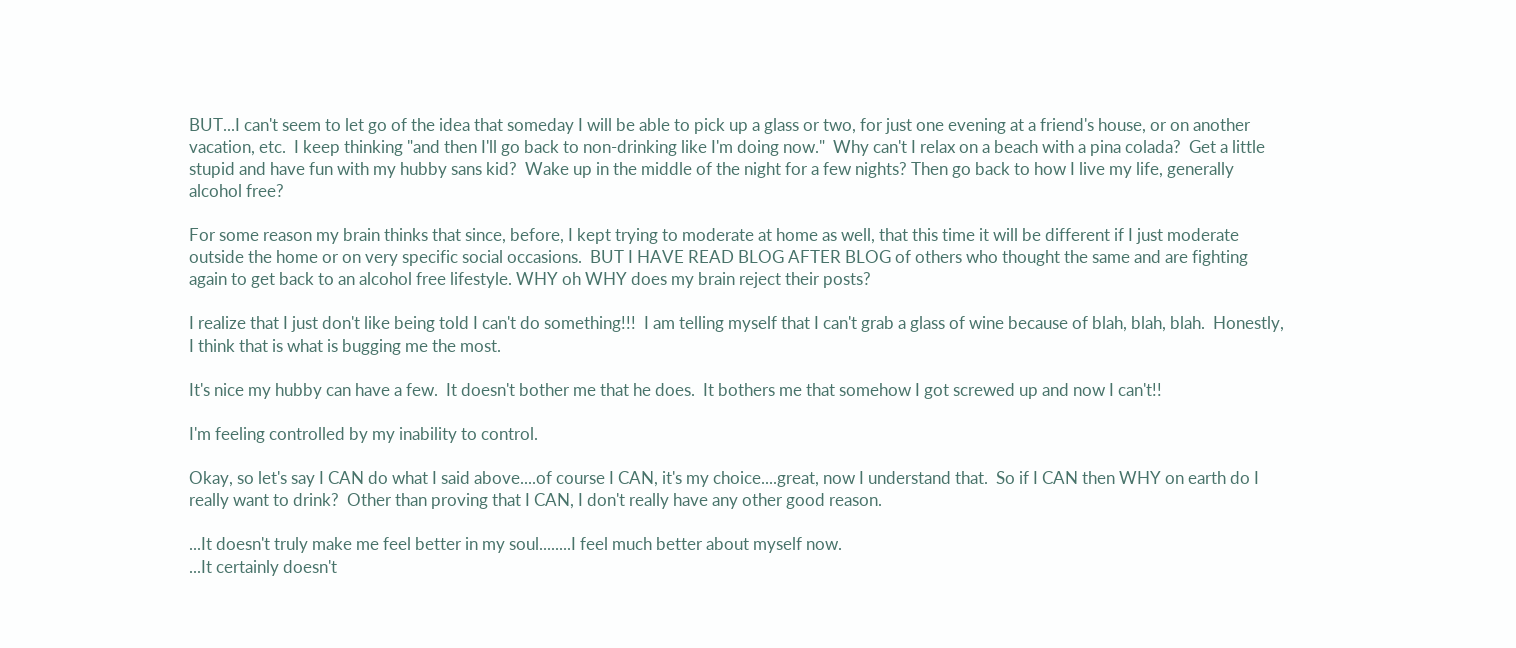BUT...I can't seem to let go of the idea that someday I will be able to pick up a glass or two, for just one evening at a friend's house, or on another vacation, etc.  I keep thinking "and then I'll go back to non-drinking like I'm doing now."  Why can't I relax on a beach with a pina colada?  Get a little stupid and have fun with my hubby sans kid?  Wake up in the middle of the night for a few nights? Then go back to how I live my life, generally alcohol free?

For some reason my brain thinks that since, before, I kept trying to moderate at home as well, that this time it will be different if I just moderate outside the home or on very specific social occasions.  BUT I HAVE READ BLOG AFTER BLOG of others who thought the same and are fighting again to get back to an alcohol free lifestyle. WHY oh WHY does my brain reject their posts?

I realize that I just don't like being told I can't do something!!!  I am telling myself that I can't grab a glass of wine because of blah, blah, blah.  Honestly, I think that is what is bugging me the most.

It's nice my hubby can have a few.  It doesn't bother me that he does.  It bothers me that somehow I got screwed up and now I can't!!

I'm feeling controlled by my inability to control.

Okay, so let's say I CAN do what I said above....of course I CAN, it's my choice....great, now I understand that.  So if I CAN then WHY on earth do I really want to drink?  Other than proving that I CAN, I don't really have any other good reason.

...It doesn't truly make me feel better in my soul........I feel much better about myself now.
...It certainly doesn't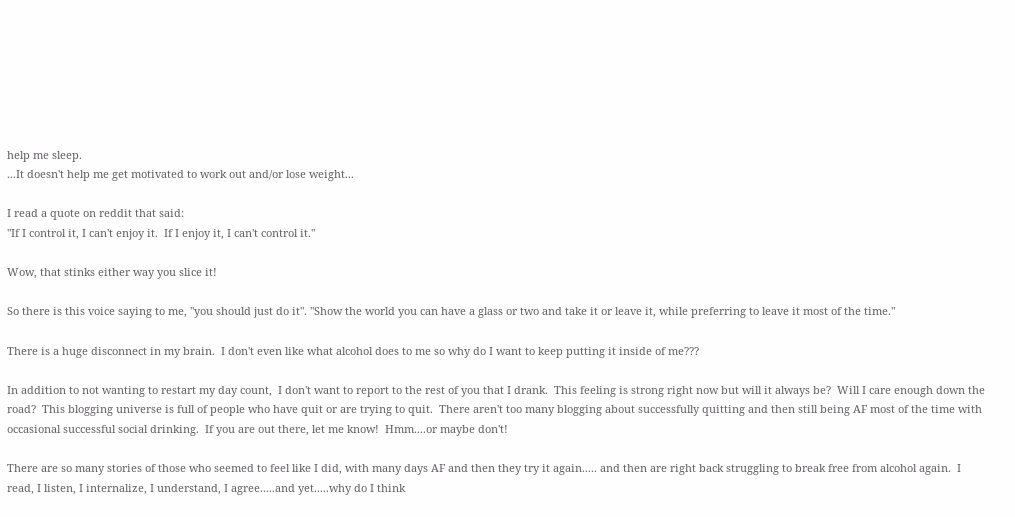help me sleep.
...It doesn't help me get motivated to work out and/or lose weight...

I read a quote on reddit that said:
"If I control it, I can't enjoy it.  If I enjoy it, I can't control it."

Wow, that stinks either way you slice it!

So there is this voice saying to me, "you should just do it". "Show the world you can have a glass or two and take it or leave it, while preferring to leave it most of the time."

There is a huge disconnect in my brain.  I don't even like what alcohol does to me so why do I want to keep putting it inside of me???

In addition to not wanting to restart my day count,  I don't want to report to the rest of you that I drank.  This feeling is strong right now but will it always be?  Will I care enough down the road?  This blogging universe is full of people who have quit or are trying to quit.  There aren't too many blogging about successfully quitting and then still being AF most of the time with occasional successful social drinking.  If you are out there, let me know!  Hmm....or maybe don't!

There are so many stories of those who seemed to feel like I did, with many days AF and then they try it again..... and then are right back struggling to break free from alcohol again.  I read, I listen, I internalize, I understand, I agree.....and yet.....why do I think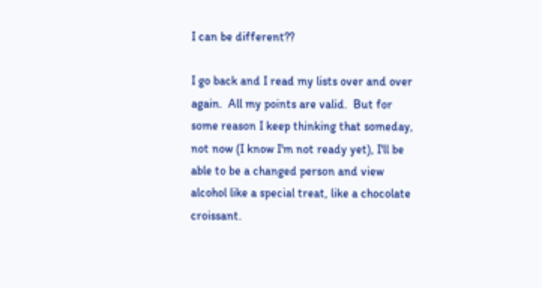I can be different??

I go back and I read my lists over and over again.  All my points are valid.  But for some reason I keep thinking that someday, not now (I know I'm not ready yet), I'll be able to be a changed person and view alcohol like a special treat, like a chocolate croissant.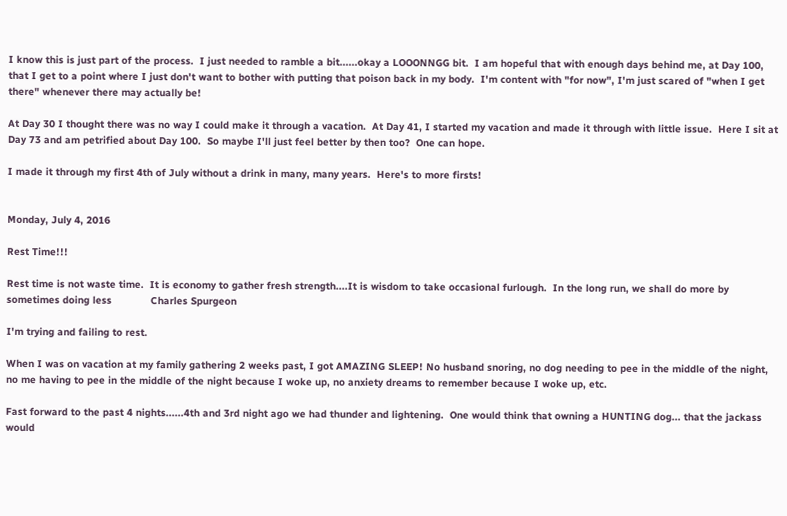I know this is just part of the process.  I just needed to ramble a bit......okay a LOOONNGG bit.  I am hopeful that with enough days behind me, at Day 100, that I get to a point where I just don't want to bother with putting that poison back in my body.  I'm content with "for now", I'm just scared of "when I get there" whenever there may actually be!

At Day 30 I thought there was no way I could make it through a vacation.  At Day 41, I started my vacation and made it through with little issue.  Here I sit at Day 73 and am petrified about Day 100.  So maybe I'll just feel better by then too?  One can hope.

I made it through my first 4th of July without a drink in many, many years.  Here's to more firsts!


Monday, July 4, 2016

Rest Time!!!

Rest time is not waste time.  It is economy to gather fresh strength....It is wisdom to take occasional furlough.  In the long run, we shall do more by sometimes doing less             Charles Spurgeon

I'm trying and failing to rest.

When I was on vacation at my family gathering 2 weeks past, I got AMAZING SLEEP! No husband snoring, no dog needing to pee in the middle of the night, no me having to pee in the middle of the night because I woke up, no anxiety dreams to remember because I woke up, etc.

Fast forward to the past 4 nights......4th and 3rd night ago we had thunder and lightening.  One would think that owning a HUNTING dog... that the jackass would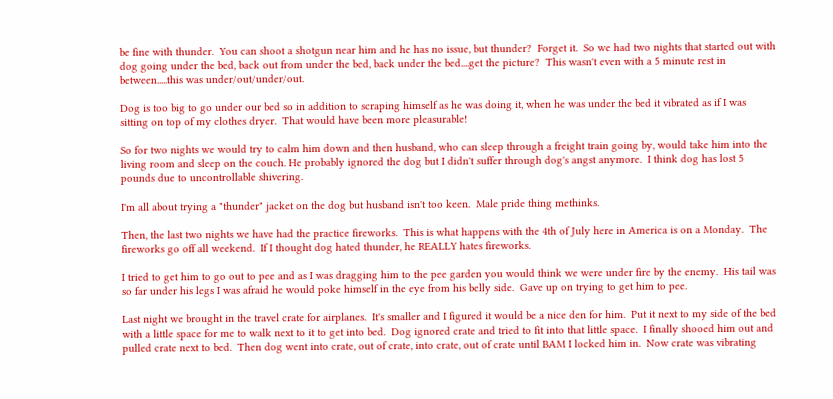be fine with thunder.  You can shoot a shotgun near him and he has no issue, but thunder?  Forget it.  So we had two nights that started out with dog going under the bed, back out from under the bed, back under the bed....get the picture?  This wasn't even with a 5 minute rest in between.....this was under/out/under/out.

Dog is too big to go under our bed so in addition to scraping himself as he was doing it, when he was under the bed it vibrated as if I was sitting on top of my clothes dryer.  That would have been more pleasurable!

So for two nights we would try to calm him down and then husband, who can sleep through a freight train going by, would take him into the living room and sleep on the couch. He probably ignored the dog but I didn't suffer through dog's angst anymore.  I think dog has lost 5 pounds due to uncontrollable shivering.

I'm all about trying a "thunder" jacket on the dog but husband isn't too keen.  Male pride thing methinks.

Then, the last two nights we have had the practice fireworks.  This is what happens with the 4th of July here in America is on a Monday.  The fireworks go off all weekend.  If I thought dog hated thunder, he REALLY hates fireworks.

I tried to get him to go out to pee and as I was dragging him to the pee garden you would think we were under fire by the enemy.  His tail was so far under his legs I was afraid he would poke himself in the eye from his belly side.  Gave up on trying to get him to pee.

Last night we brought in the travel crate for airplanes.  It's smaller and I figured it would be a nice den for him.  Put it next to my side of the bed with a little space for me to walk next to it to get into bed.  Dog ignored crate and tried to fit into that little space.  I finally shooed him out and pulled crate next to bed.  Then dog went into crate, out of crate, into crate, out of crate until BAM I locked him in.  Now crate was vibrating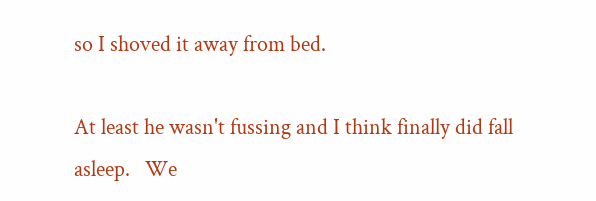so I shoved it away from bed.

At least he wasn't fussing and I think finally did fall asleep.   We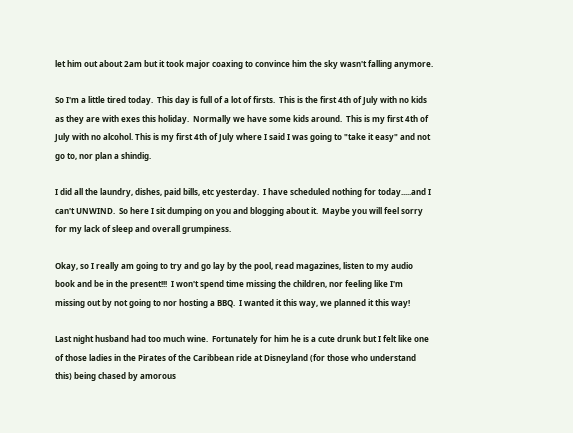let him out about 2am but it took major coaxing to convince him the sky wasn't falling anymore.

So I'm a little tired today.  This day is full of a lot of firsts.  This is the first 4th of July with no kids as they are with exes this holiday.  Normally we have some kids around.  This is my first 4th of July with no alcohol. This is my first 4th of July where I said I was going to "take it easy" and not go to, nor plan a shindig.

I did all the laundry, dishes, paid bills, etc yesterday.  I have scheduled nothing for today.....and I can't UNWIND.  So here I sit dumping on you and blogging about it.  Maybe you will feel sorry for my lack of sleep and overall grumpiness.

Okay, so I really am going to try and go lay by the pool, read magazines, listen to my audio book and be in the present!!!  I won't spend time missing the children, nor feeling like I'm missing out by not going to nor hosting a BBQ.  I wanted it this way, we planned it this way!

Last night husband had too much wine.  Fortunately for him he is a cute drunk but I felt like one of those ladies in the Pirates of the Caribbean ride at Disneyland (for those who understand this) being chased by amorous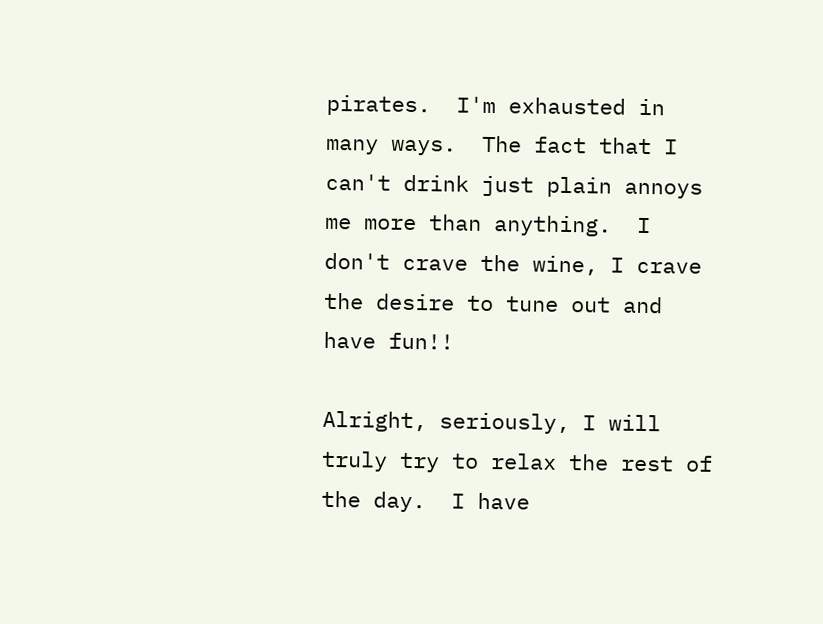pirates.  I'm exhausted in many ways.  The fact that I can't drink just plain annoys me more than anything.  I don't crave the wine, I crave the desire to tune out and have fun!!

Alright, seriously, I will truly try to relax the rest of the day.  I have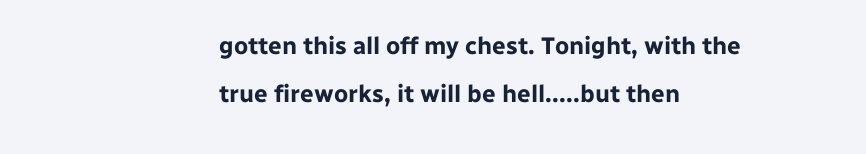gotten this all off my chest. Tonight, with the true fireworks, it will be hell.....but then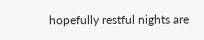hopefully restful nights are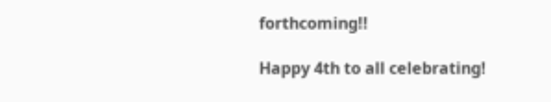forthcoming!!

Happy 4th to all celebrating!